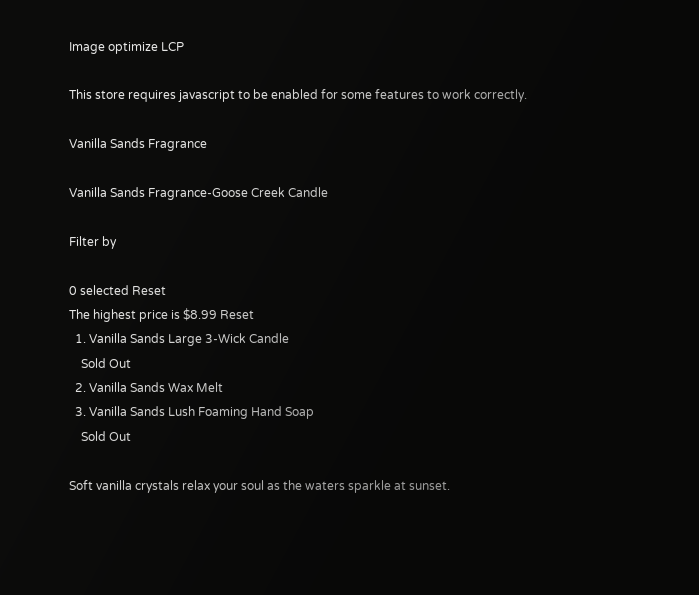Image optimize LCP

This store requires javascript to be enabled for some features to work correctly.

Vanilla Sands Fragrance

Vanilla Sands Fragrance-Goose Creek Candle

Filter by

0 selected Reset
The highest price is $8.99 Reset
  1. Vanilla Sands Large 3-Wick Candle
    Sold Out
  2. Vanilla Sands Wax Melt
  3. Vanilla Sands Lush Foaming Hand Soap
    Sold Out

Soft vanilla crystals relax your soul as the waters sparkle at sunset.